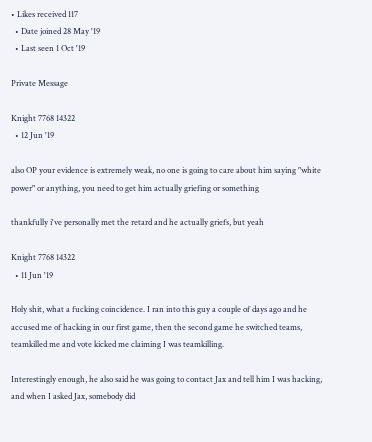• Likes received 117
  • Date joined 28 May '19
  • Last seen 1 Oct '19

Private Message

Knight 7768 14322
  • 12 Jun '19

also OP your evidence is extremely weak, no one is going to care about him saying "white power" or anything, you need to get him actually griefing or something

thankfully i've personally met the retard and he actually griefs, but yeah

Knight 7768 14322
  • 11 Jun '19

Holy shit, what a fucking coincidence. I ran into this guy a couple of days ago and he accused me of hacking in our first game, then the second game he switched teams, teamkilled me and vote kicked me claiming I was teamkilling.

Interestingly enough, he also said he was going to contact Jax and tell him I was hacking, and when I asked Jax, somebody did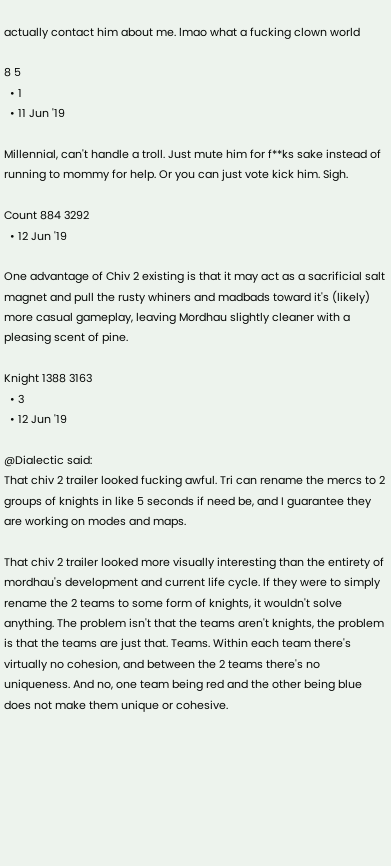actually contact him about me. lmao what a fucking clown world

8 5
  • 1
  • 11 Jun '19

Millennial, can't handle a troll. Just mute him for f**ks sake instead of running to mommy for help. Or you can just vote kick him. Sigh.

Count 884 3292
  • 12 Jun '19

One advantage of Chiv 2 existing is that it may act as a sacrificial salt magnet and pull the rusty whiners and madbads toward it's (likely) more casual gameplay, leaving Mordhau slightly cleaner with a pleasing scent of pine.

Knight 1388 3163
  • 3
  • 12 Jun '19

@Dialectic said:
That chiv 2 trailer looked fucking awful. Tri can rename the mercs to 2 groups of knights in like 5 seconds if need be, and I guarantee they are working on modes and maps.

That chiv 2 trailer looked more visually interesting than the entirety of mordhau's development and current life cycle. If they were to simply rename the 2 teams to some form of knights, it wouldn't solve anything. The problem isn't that the teams aren't knights, the problem is that the teams are just that. Teams. Within each team there's virtually no cohesion, and between the 2 teams there's no uniqueness. And no, one team being red and the other being blue does not make them unique or cohesive.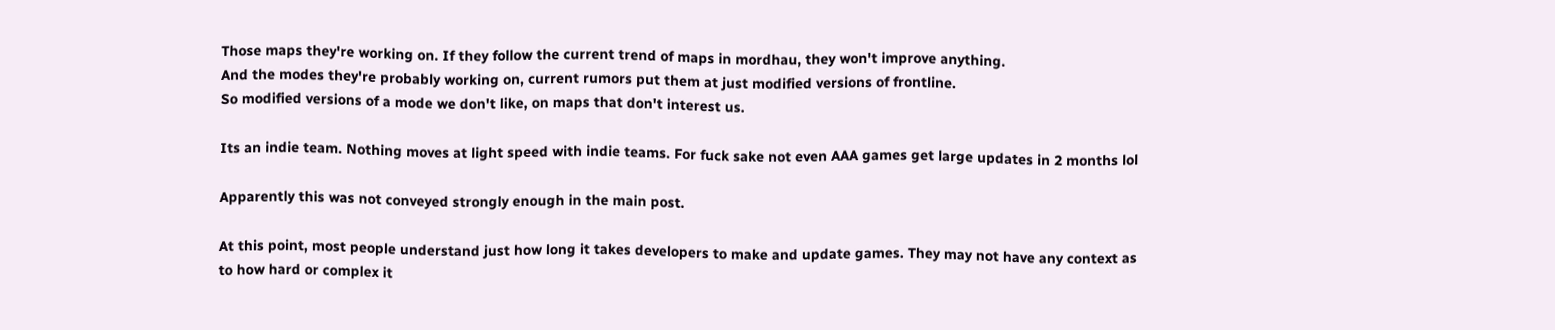Those maps they're working on. If they follow the current trend of maps in mordhau, they won't improve anything.
And the modes they're probably working on, current rumors put them at just modified versions of frontline.
So modified versions of a mode we don't like, on maps that don't interest us.

Its an indie team. Nothing moves at light speed with indie teams. For fuck sake not even AAA games get large updates in 2 months lol

Apparently this was not conveyed strongly enough in the main post.

At this point, most people understand just how long it takes developers to make and update games. They may not have any context as to how hard or complex it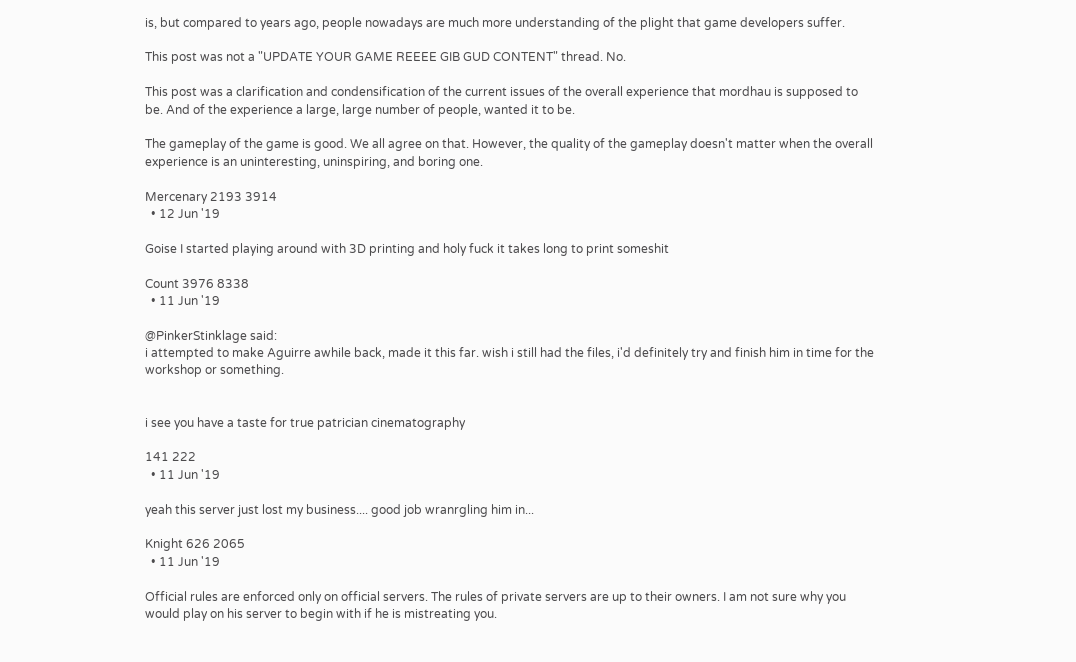is, but compared to years ago, people nowadays are much more understanding of the plight that game developers suffer.

This post was not a "UPDATE YOUR GAME REEEE GIB GUD CONTENT" thread. No.

This post was a clarification and condensification of the current issues of the overall experience that mordhau is supposed to be. And of the experience a large, large number of people, wanted it to be.

The gameplay of the game is good. We all agree on that. However, the quality of the gameplay doesn't matter when the overall experience is an uninteresting, uninspiring, and boring one.

Mercenary 2193 3914
  • 12 Jun '19

Goise I started playing around with 3D printing and holy fuck it takes long to print someshit

Count 3976 8338
  • 11 Jun '19

@PinkerStinklage said:
i attempted to make Aguirre awhile back, made it this far. wish i still had the files, i'd definitely try and finish him in time for the workshop or something.


i see you have a taste for true patrician cinematography

141 222
  • 11 Jun '19

yeah this server just lost my business.... good job wranrgling him in...

Knight 626 2065
  • 11 Jun '19

Official rules are enforced only on official servers. The rules of private servers are up to their owners. I am not sure why you would play on his server to begin with if he is mistreating you.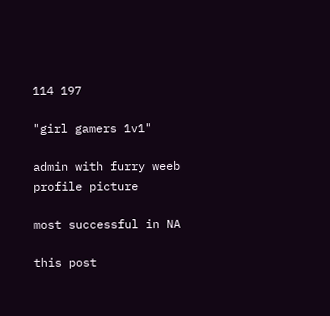114 197

"girl gamers 1v1"

admin with furry weeb profile picture

most successful in NA

this post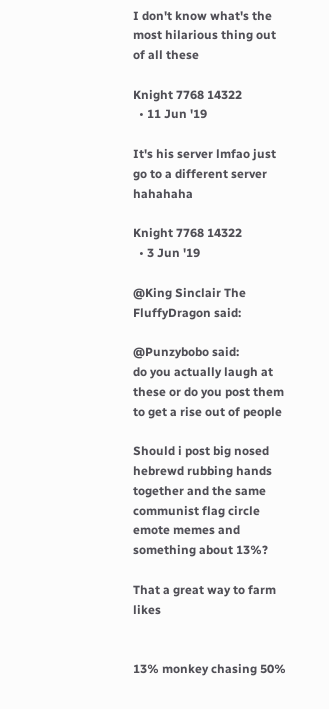I don't know what's the most hilarious thing out of all these

Knight 7768 14322
  • 11 Jun '19

It's his server lmfao just go to a different server hahahaha

Knight 7768 14322
  • 3 Jun '19

@King Sinclair The FluffyDragon said:

@Punzybobo said:
do you actually laugh at these or do you post them to get a rise out of people

Should i post big nosed hebrewd rubbing hands together and the same communist flag circle emote memes and something about 13%?

That a great way to farm likes


13% monkey chasing 50%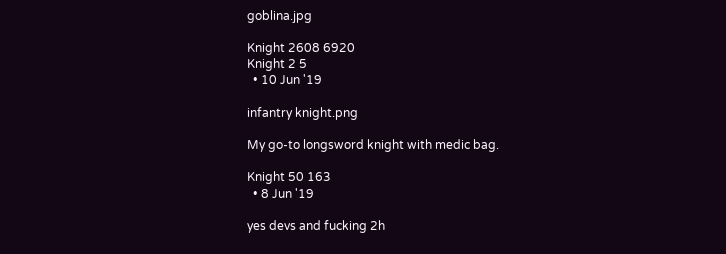goblina.jpg

Knight 2608 6920
Knight 2 5
  • 10 Jun '19

infantry knight.png

My go-to longsword knight with medic bag.

Knight 50 163
  • 8 Jun '19

yes devs and fucking 2h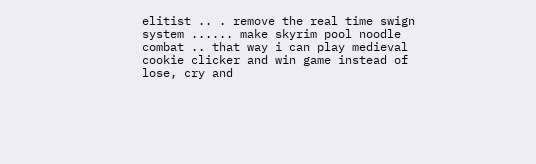elitist .. . remove the real time swign system ...... make skyrim pool noodle combat .. that way i can play medieval cookie clicker and win game instead of lose, cry and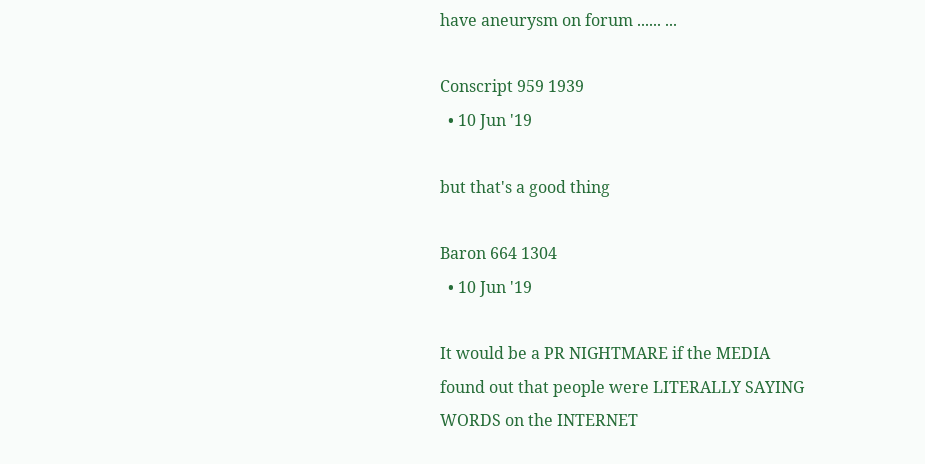have aneurysm on forum ...... ...

Conscript 959 1939
  • 10 Jun '19

but that's a good thing

Baron 664 1304
  • 10 Jun '19

It would be a PR NIGHTMARE if the MEDIA found out that people were LITERALLY SAYING WORDS on the INTERNET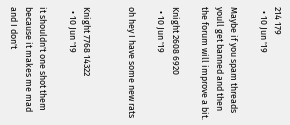214 179
  • 10 Jun '19

Maybe if you spam threads youll get banned and then the forum will improve a bit.

Knight 2608 6920
  • 10 Jun '19

oh hey I have some new rats


Knight 7768 14322
  • 10 Jun '19

it shouldn't one shot them because it makes me mad and I don't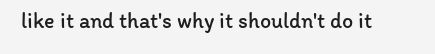like it and that's why it shouldn't do it